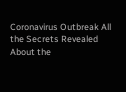Coronavirus Outbreak All the Secrets Revealed About the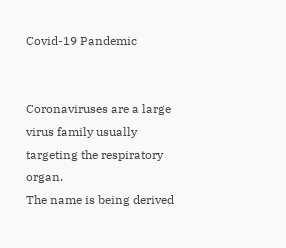Covid-19 Pandemic


Coronaviruses are a large virus family usually targeting the respiratory organ.
The name is being derived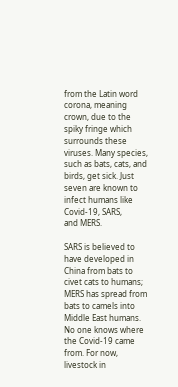from the Latin word corona, meaning crown, due to the spiky fringe which surrounds these viruses. Many species, such as bats, cats, and birds, get sick. Just seven are known to infect humans like Covid-19, SARS,
and MERS.

SARS is believed to have developed in China from bats to civet cats to humans;
MERS has spread from bats to camels into Middle East humans. No one knows where the Covid-19 came from. For now, livestock in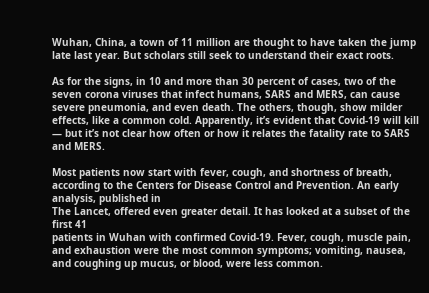Wuhan, China, a town of 11 million are thought to have taken the jump late last year. But scholars still seek to understand their exact roots.

As for the signs, in 10 and more than 30 percent of cases, two of the seven corona viruses that infect humans, SARS and MERS, can cause severe pneumonia, and even death. The others, though, show milder effects, like a common cold. Apparently, it’s evident that Covid-19 will kill — but it’s not clear how often or how it relates the fatality rate to SARS and MERS.

Most patients now start with fever, cough, and shortness of breath, according to the Centers for Disease Control and Prevention. An early analysis, published in
The Lancet, offered even greater detail. It has looked at a subset of the first 41
patients in Wuhan with confirmed Covid-19. Fever, cough, muscle pain, and exhaustion were the most common symptoms; vomiting, nausea, and coughing up mucus, or blood, were less common.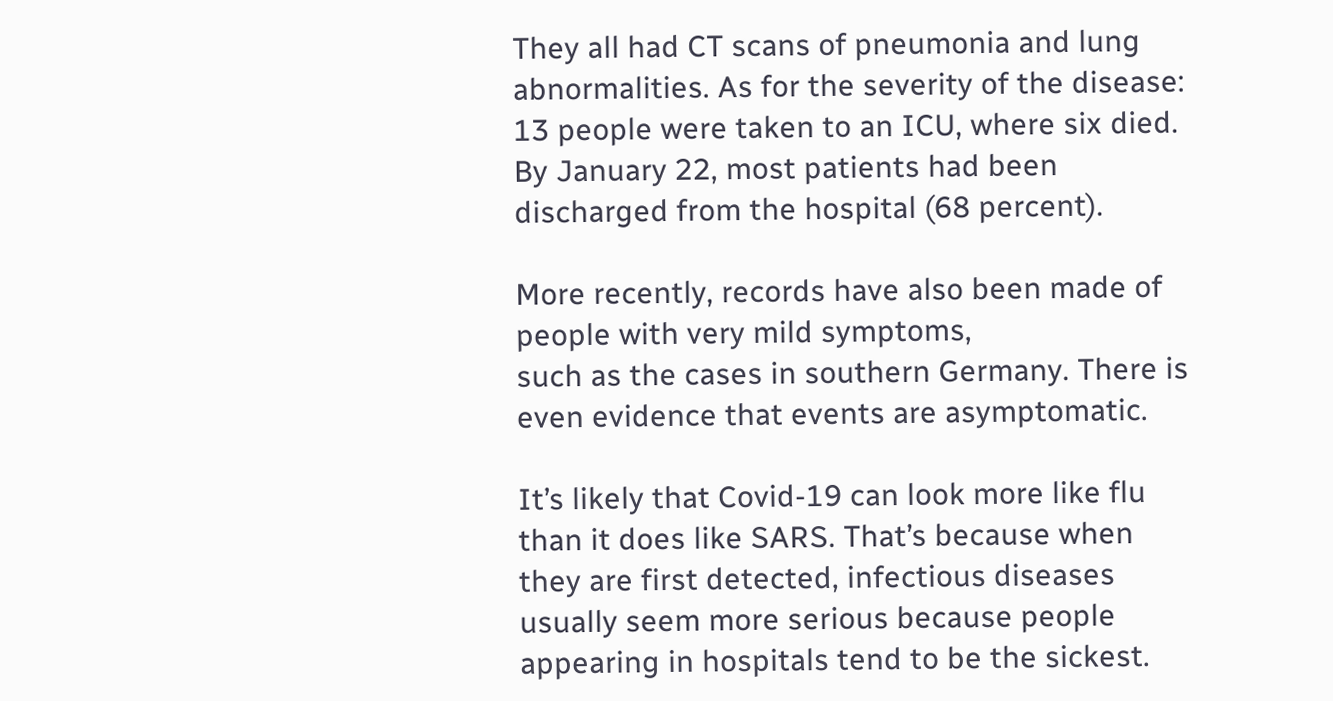They all had CT scans of pneumonia and lung abnormalities. As for the severity of the disease: 13 people were taken to an ICU, where six died. By January 22, most patients had been discharged from the hospital (68 percent).

More recently, records have also been made of people with very mild symptoms,
such as the cases in southern Germany. There is even evidence that events are asymptomatic.

It’s likely that Covid-19 can look more like flu than it does like SARS. That’s because when they are first detected, infectious diseases usually seem more serious because people appearing in hospitals tend to be the sickest.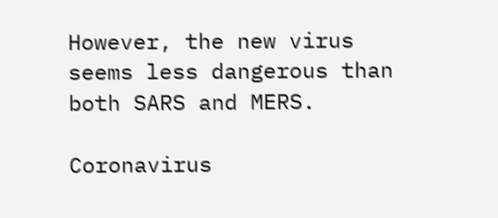However, the new virus seems less dangerous than both SARS and MERS.

Coronavirus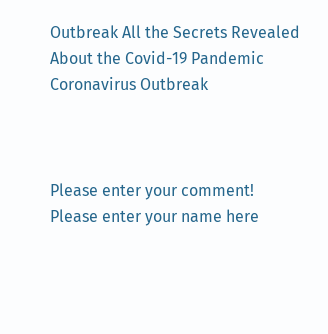Outbreak All the Secrets Revealed About the Covid-19 Pandemic
Coronavirus Outbreak



Please enter your comment!
Please enter your name here